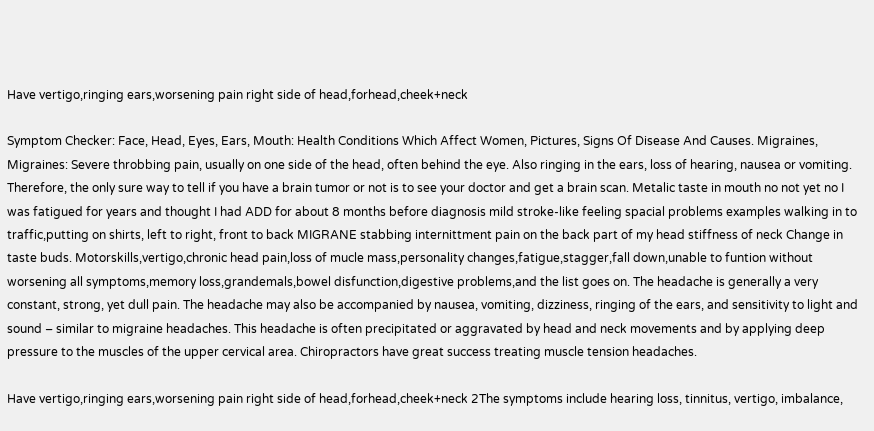Have vertigo,ringing ears,worsening pain right side of head,forhead,cheek+neck

Symptom Checker: Face, Head, Eyes, Ears, Mouth: Health Conditions Which Affect Women, Pictures, Signs Of Disease And Causes. Migraines, Migraines: Severe throbbing pain, usually on one side of the head, often behind the eye. Also ringing in the ears, loss of hearing, nausea or vomiting. Therefore, the only sure way to tell if you have a brain tumor or not is to see your doctor and get a brain scan. Metalic taste in mouth no not yet no I was fatigued for years and thought I had ADD for about 8 months before diagnosis mild stroke-like feeling spacial problems examples walking in to traffic,putting on shirts, left to right, front to back MIGRANE stabbing internittment pain on the back part of my head stiffness of neck Change in taste buds. Motorskills,vertigo,chronic head pain,loss of mucle mass,personality changes,fatigue,stagger,fall down,unable to funtion without worsening all symptoms,memory loss,grandemals,bowel disfunction,digestive problems,and the list goes on. The headache is generally a very constant, strong, yet dull pain. The headache may also be accompanied by nausea, vomiting, dizziness, ringing of the ears, and sensitivity to light and sound – similar to migraine headaches. This headache is often precipitated or aggravated by head and neck movements and by applying deep pressure to the muscles of the upper cervical area. Chiropractors have great success treating muscle tension headaches.

Have vertigo,ringing ears,worsening pain right side of head,forhead,cheek+neck 2The symptoms include hearing loss, tinnitus, vertigo, imbalance,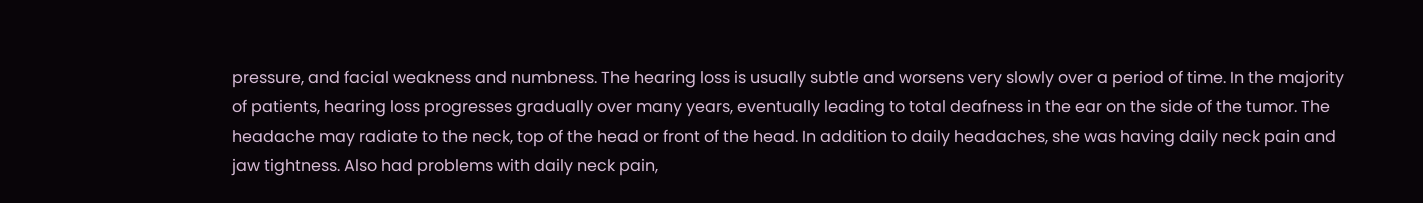pressure, and facial weakness and numbness. The hearing loss is usually subtle and worsens very slowly over a period of time. In the majority of patients, hearing loss progresses gradually over many years, eventually leading to total deafness in the ear on the side of the tumor. The headache may radiate to the neck, top of the head or front of the head. In addition to daily headaches, she was having daily neck pain and jaw tightness. Also had problems with daily neck pain,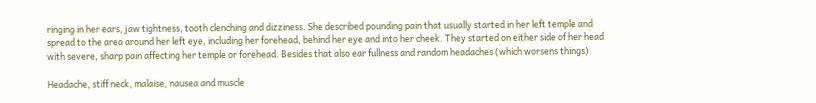ringing in her ears, jaw tightness, tooth clenching and dizziness. She described pounding pain that usually started in her left temple and spread to the area around her left eye, including her forehead, behind her eye and into her cheek. They started on either side of her head with severe, sharp pain affecting her temple or forehead. Besides that also ear fullness and random headaches (which worsens things).

Headache, stiff neck, malaise, nausea and muscle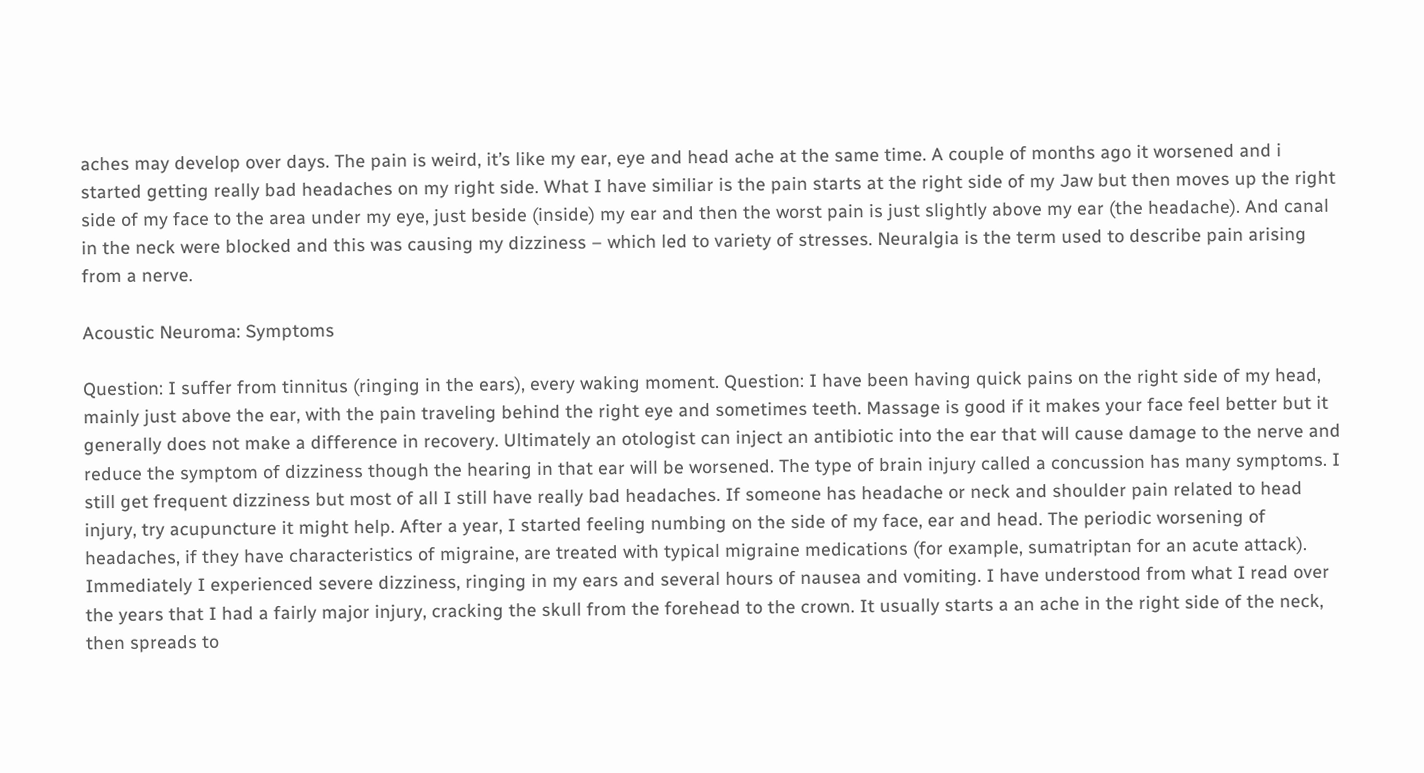aches may develop over days. The pain is weird, it’s like my ear, eye and head ache at the same time. A couple of months ago it worsened and i started getting really bad headaches on my right side. What I have similiar is the pain starts at the right side of my Jaw but then moves up the right side of my face to the area under my eye, just beside (inside) my ear and then the worst pain is just slightly above my ear (the headache). And canal in the neck were blocked and this was causing my dizziness – which led to variety of stresses. Neuralgia is the term used to describe pain arising from a nerve.

Acoustic Neuroma: Symptoms

Question: I suffer from tinnitus (ringing in the ears), every waking moment. Question: I have been having quick pains on the right side of my head, mainly just above the ear, with the pain traveling behind the right eye and sometimes teeth. Massage is good if it makes your face feel better but it generally does not make a difference in recovery. Ultimately an otologist can inject an antibiotic into the ear that will cause damage to the nerve and reduce the symptom of dizziness though the hearing in that ear will be worsened. The type of brain injury called a concussion has many symptoms. I still get frequent dizziness but most of all I still have really bad headaches. If someone has headache or neck and shoulder pain related to head injury, try acupuncture it might help. After a year, I started feeling numbing on the side of my face, ear and head. The periodic worsening of headaches, if they have characteristics of migraine, are treated with typical migraine medications (for example, sumatriptan for an acute attack). Immediately I experienced severe dizziness, ringing in my ears and several hours of nausea and vomiting. I have understood from what I read over the years that I had a fairly major injury, cracking the skull from the forehead to the crown. It usually starts a an ache in the right side of the neck, then spreads to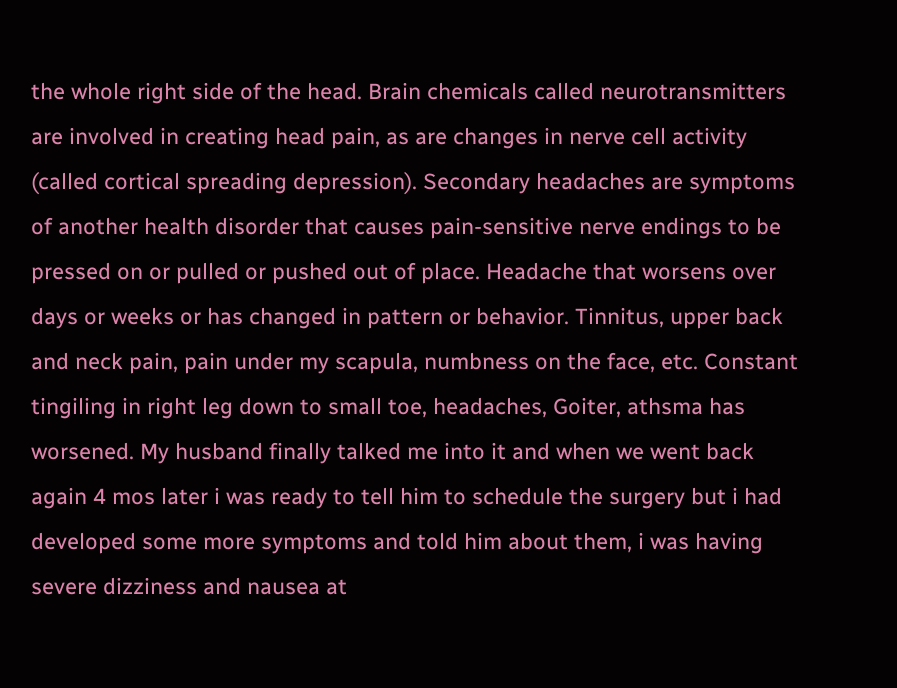the whole right side of the head. Brain chemicals called neurotransmitters are involved in creating head pain, as are changes in nerve cell activity (called cortical spreading depression). Secondary headaches are symptoms of another health disorder that causes pain-sensitive nerve endings to be pressed on or pulled or pushed out of place. Headache that worsens over days or weeks or has changed in pattern or behavior. Tinnitus, upper back and neck pain, pain under my scapula, numbness on the face, etc. Constant tingiling in right leg down to small toe, headaches, Goiter, athsma has worsened. My husband finally talked me into it and when we went back again 4 mos later i was ready to tell him to schedule the surgery but i had developed some more symptoms and told him about them, i was having severe dizziness and nausea at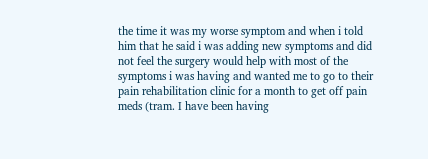the time it was my worse symptom and when i told him that he said i was adding new symptoms and did not feel the surgery would help with most of the symptoms i was having and wanted me to go to their pain rehabilitation clinic for a month to get off pain meds (tram. I have been having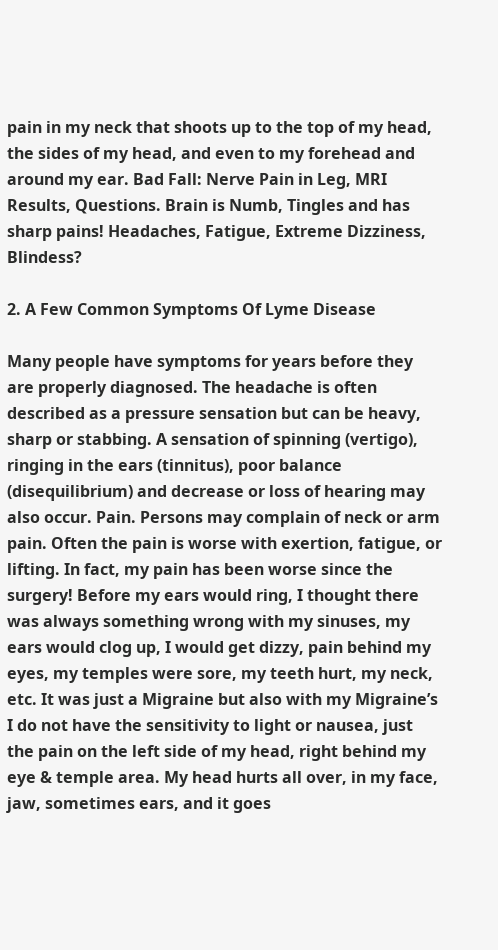pain in my neck that shoots up to the top of my head, the sides of my head, and even to my forehead and around my ear. Bad Fall: Nerve Pain in Leg, MRI Results, Questions. Brain is Numb, Tingles and has sharp pains! Headaches, Fatigue, Extreme Dizziness, Blindess?

2. A Few Common Symptoms Of Lyme Disease

Many people have symptoms for years before they are properly diagnosed. The headache is often described as a pressure sensation but can be heavy, sharp or stabbing. A sensation of spinning (vertigo), ringing in the ears (tinnitus), poor balance (disequilibrium) and decrease or loss of hearing may also occur. Pain. Persons may complain of neck or arm pain. Often the pain is worse with exertion, fatigue, or lifting. In fact, my pain has been worse since the surgery! Before my ears would ring, I thought there was always something wrong with my sinuses, my ears would clog up, I would get dizzy, pain behind my eyes, my temples were sore, my teeth hurt, my neck, etc. It was just a Migraine but also with my Migraine’s I do not have the sensitivity to light or nausea, just the pain on the left side of my head, right behind my eye & temple area. My head hurts all over, in my face, jaw, sometimes ears, and it goes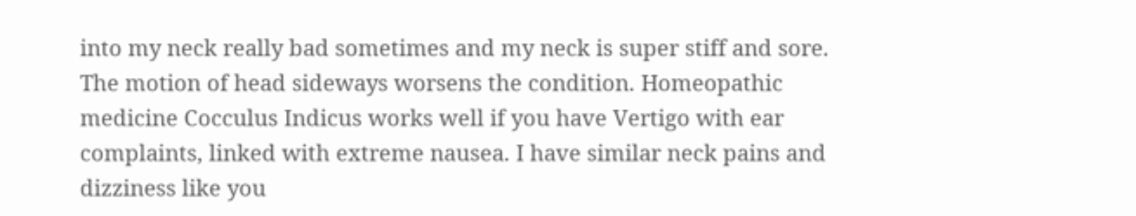into my neck really bad sometimes and my neck is super stiff and sore. The motion of head sideways worsens the condition. Homeopathic medicine Cocculus Indicus works well if you have Vertigo with ear complaints, linked with extreme nausea. I have similar neck pains and dizziness like you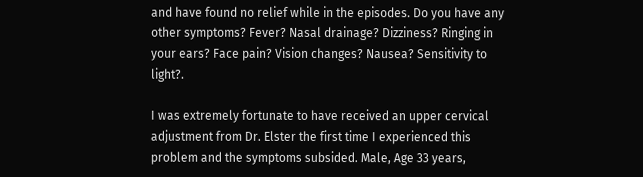and have found no relief while in the episodes. Do you have any other symptoms? Fever? Nasal drainage? Dizziness? Ringing in your ears? Face pain? Vision changes? Nausea? Sensitivity to light?.

I was extremely fortunate to have received an upper cervical adjustment from Dr. Elster the first time I experienced this problem and the symptoms subsided. Male, Age 33 years,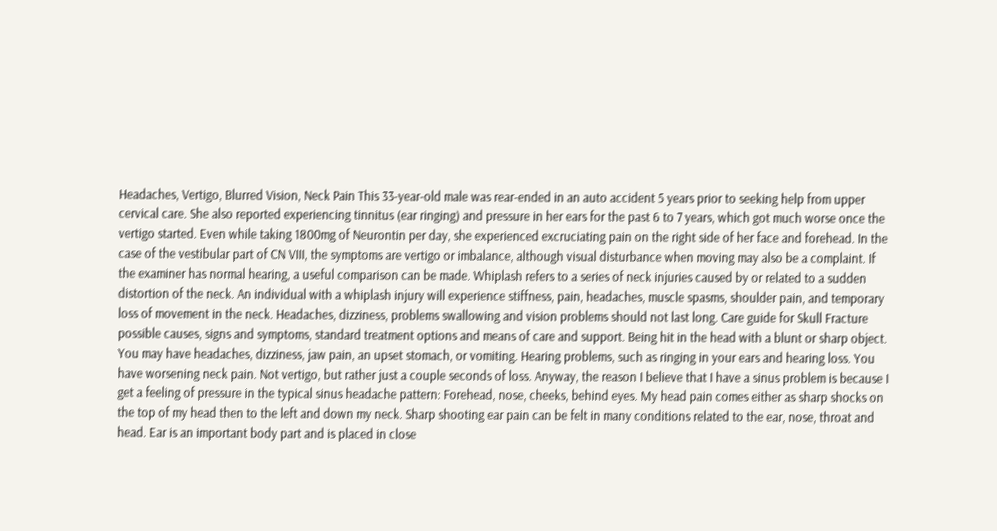Headaches, Vertigo, Blurred Vision, Neck Pain This 33-year-old male was rear-ended in an auto accident 5 years prior to seeking help from upper cervical care. She also reported experiencing tinnitus (ear ringing) and pressure in her ears for the past 6 to 7 years, which got much worse once the vertigo started. Even while taking 1800mg of Neurontin per day, she experienced excruciating pain on the right side of her face and forehead. In the case of the vestibular part of CN VIII, the symptoms are vertigo or imbalance, although visual disturbance when moving may also be a complaint. If the examiner has normal hearing, a useful comparison can be made. Whiplash refers to a series of neck injuries caused by or related to a sudden distortion of the neck. An individual with a whiplash injury will experience stiffness, pain, headaches, muscle spasms, shoulder pain, and temporary loss of movement in the neck. Headaches, dizziness, problems swallowing and vision problems should not last long. Care guide for Skull Fracture possible causes, signs and symptoms, standard treatment options and means of care and support. Being hit in the head with a blunt or sharp object. You may have headaches, dizziness, jaw pain, an upset stomach, or vomiting. Hearing problems, such as ringing in your ears and hearing loss. You have worsening neck pain. Not vertigo, but rather just a couple seconds of loss. Anyway, the reason I believe that I have a sinus problem is because I get a feeling of pressure in the typical sinus headache pattern: Forehead, nose, cheeks, behind eyes. My head pain comes either as sharp shocks on the top of my head then to the left and down my neck. Sharp shooting ear pain can be felt in many conditions related to the ear, nose, throat and head. Ear is an important body part and is placed in close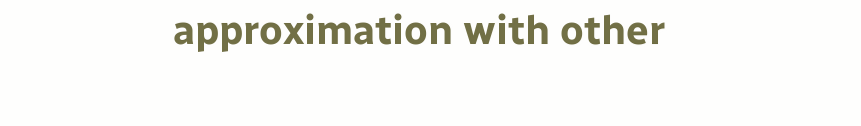approximation with other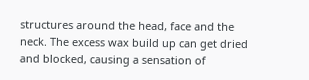structures around the head, face and the neck. The excess wax build up can get dried and blocked, causing a sensation of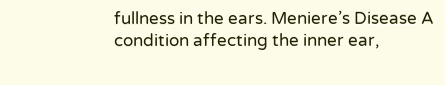fullness in the ears. Meniere’s Disease A condition affecting the inner ear,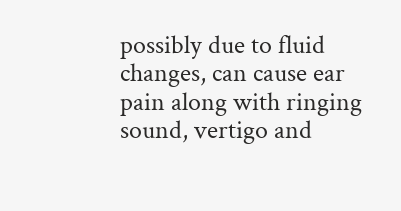possibly due to fluid changes, can cause ear pain along with ringing sound, vertigo and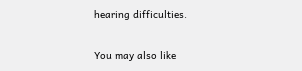hearing difficulties.

You may also like